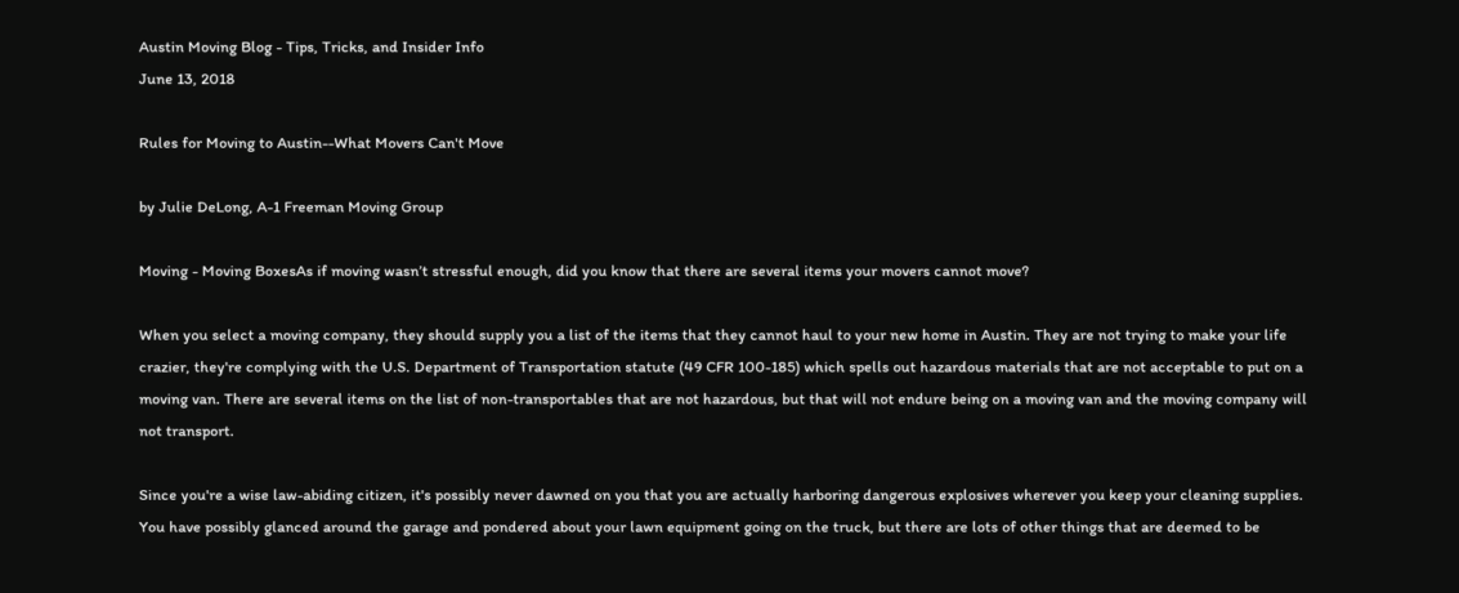Austin Moving Blog - Tips, Tricks, and Insider Info
June 13, 2018

Rules for Moving to Austin--What Movers Can't Move

by Julie DeLong, A-1 Freeman Moving Group

Moving - Moving BoxesAs if moving wasn’t stressful enough, did you know that there are several items your movers cannot move?

When you select a moving company, they should supply you a list of the items that they cannot haul to your new home in Austin. They are not trying to make your life crazier, they're complying with the U.S. Department of Transportation statute (49 CFR 100-185) which spells out hazardous materials that are not acceptable to put on a moving van. There are several items on the list of non-transportables that are not hazardous, but that will not endure being on a moving van and the moving company will not transport.

Since you're a wise law-abiding citizen, it's possibly never dawned on you that you are actually harboring dangerous explosives wherever you keep your cleaning supplies. You have possibly glanced around the garage and pondered about your lawn equipment going on the truck, but there are lots of other things that are deemed to be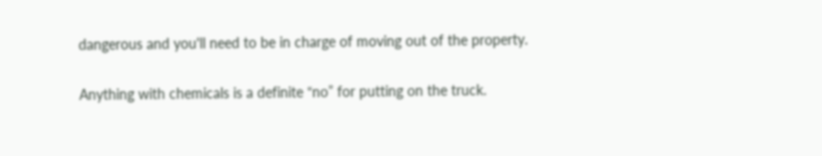dangerous and you'll need to be in charge of moving out of the property.

Anything with chemicals is a definite “no” for putting on the truck.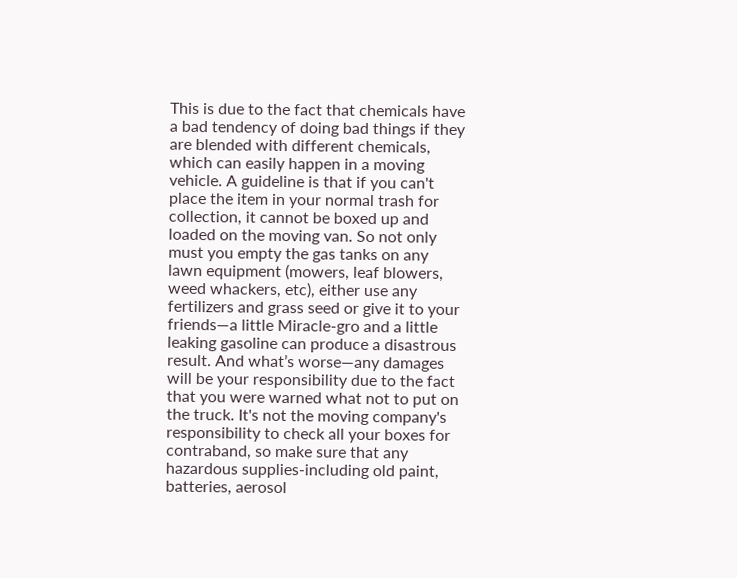This is due to the fact that chemicals have a bad tendency of doing bad things if they are blended with different chemicals, which can easily happen in a moving vehicle. A guideline is that if you can't place the item in your normal trash for collection, it cannot be boxed up and loaded on the moving van. So not only must you empty the gas tanks on any lawn equipment (mowers, leaf blowers, weed whackers, etc), either use any fertilizers and grass seed or give it to your friends—a little Miracle-gro and a little leaking gasoline can produce a disastrous result. And what’s worse—any damages will be your responsibility due to the fact that you were warned what not to put on the truck. It's not the moving company's responsibility to check all your boxes for contraband, so make sure that any hazardous supplies-including old paint, batteries, aerosol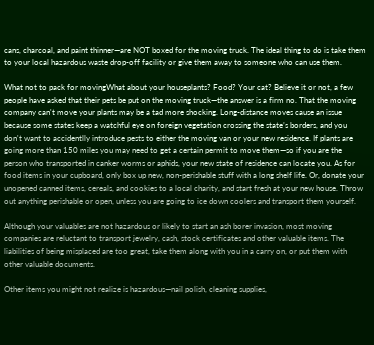cans, charcoal, and paint thinner—are NOT boxed for the moving truck. The ideal thing to do is take them to your local hazardous waste drop-off facility or give them away to someone who can use them.

What not to pack for movingWhat about your houseplants? Food? Your cat? Believe it or not, a few people have asked that their pets be put on the moving truck—the answer is a firm no. That the moving company can't move your plants may be a tad more shocking. Long-distance moves cause an issue because some states keep a watchful eye on foreign vegetation crossing the state’s borders, and you don't want to accidentlly introduce pests to either the moving van or your new residence. If plants are going more than 150 miles you may need to get a certain permit to move them—so if you are the person who transported in canker worms or aphids, your new state of residence can locate you. As for food items in your cupboard, only box up new, non-perishable stuff with a long shelf life. Or, donate your unopened canned items, cereals, and cookies to a local charity, and start fresh at your new house. Throw out anything perishable or open, unless you are going to ice down coolers and transport them yourself.

Although your valuables are not hazardous or likely to start an ash borer invasion, most moving companies are reluctant to transport jewelry, cash, stock certificates and other valuable items. The liabilities of being misplaced are too great, take them along with you in a carry on, or put them with other valuable documents.

Other items you might not realize is hazardous—nail polish, cleaning supplies,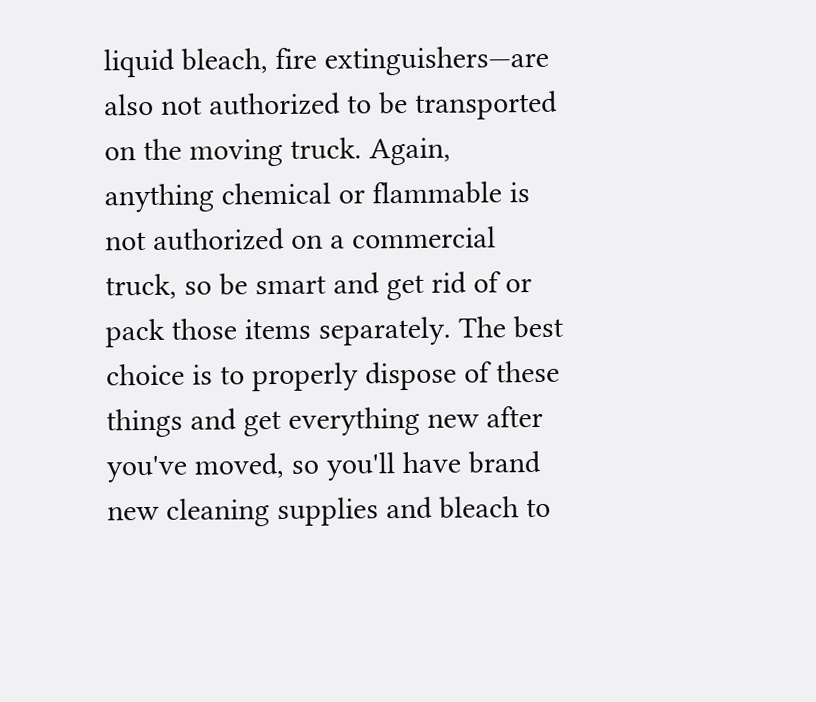liquid bleach, fire extinguishers—are also not authorized to be transported on the moving truck. Again, anything chemical or flammable is not authorized on a commercial truck, so be smart and get rid of or pack those items separately. The best choice is to properly dispose of these things and get everything new after you've moved, so you'll have brand new cleaning supplies and bleach to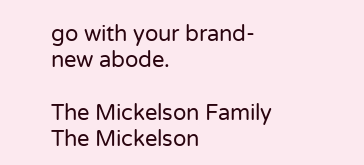go with your brand-new abode.

The Mickelson Family
The Mickelson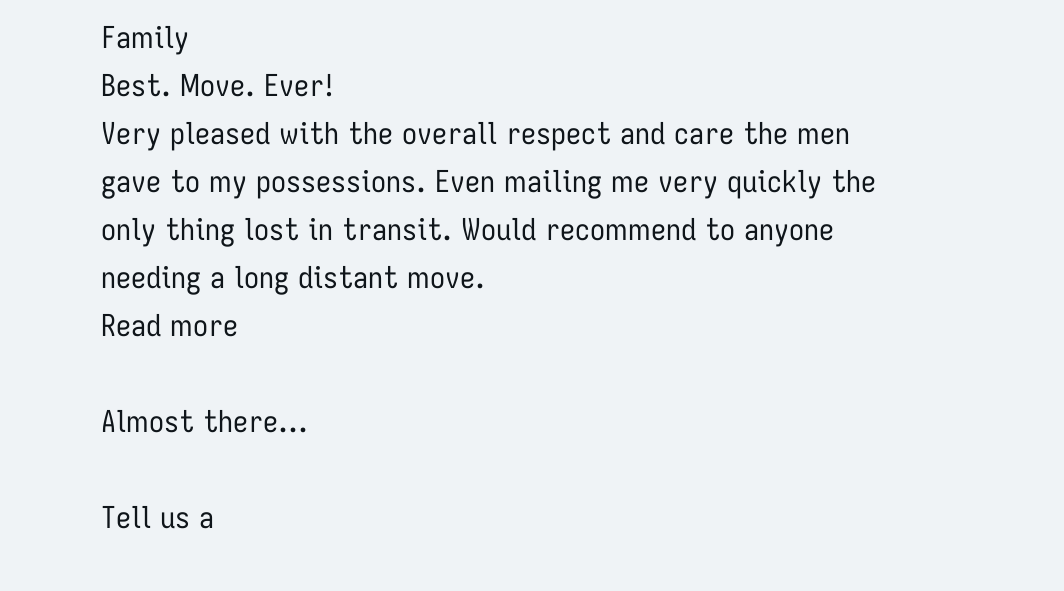Family
Best. Move. Ever!
Very pleased with the overall respect and care the men gave to my possessions. Even mailing me very quickly the only thing lost in transit. Would recommend to anyone needing a long distant move.
Read more

Almost there...

Tell us a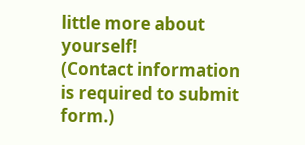little more about yourself!
(Contact information is required to submit form.)